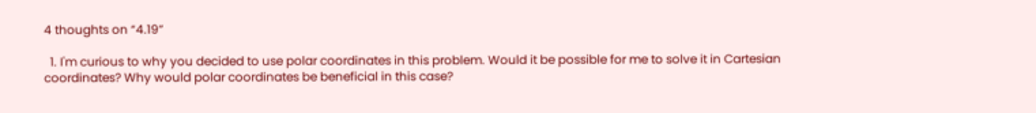4 thoughts on “4.19”

  1. I'm curious to why you decided to use polar coordinates in this problem. Would it be possible for me to solve it in Cartesian coordinates? Why would polar coordinates be beneficial in this case?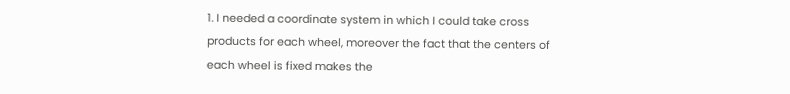1. I needed a coordinate system in which I could take cross products for each wheel, moreover the fact that the centers of each wheel is fixed makes the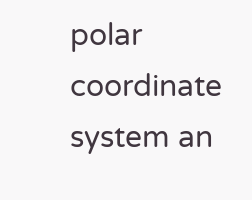polar coordinate system an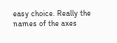easy choice. Really the names of the axes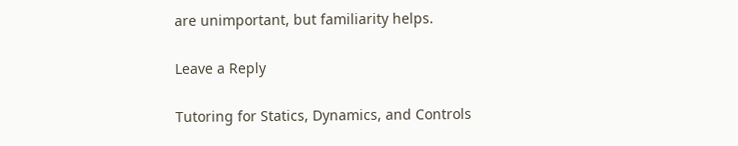are unimportant, but familiarity helps.

Leave a Reply

Tutoring for Statics, Dynamics, and Controls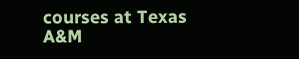courses at Texas A&M